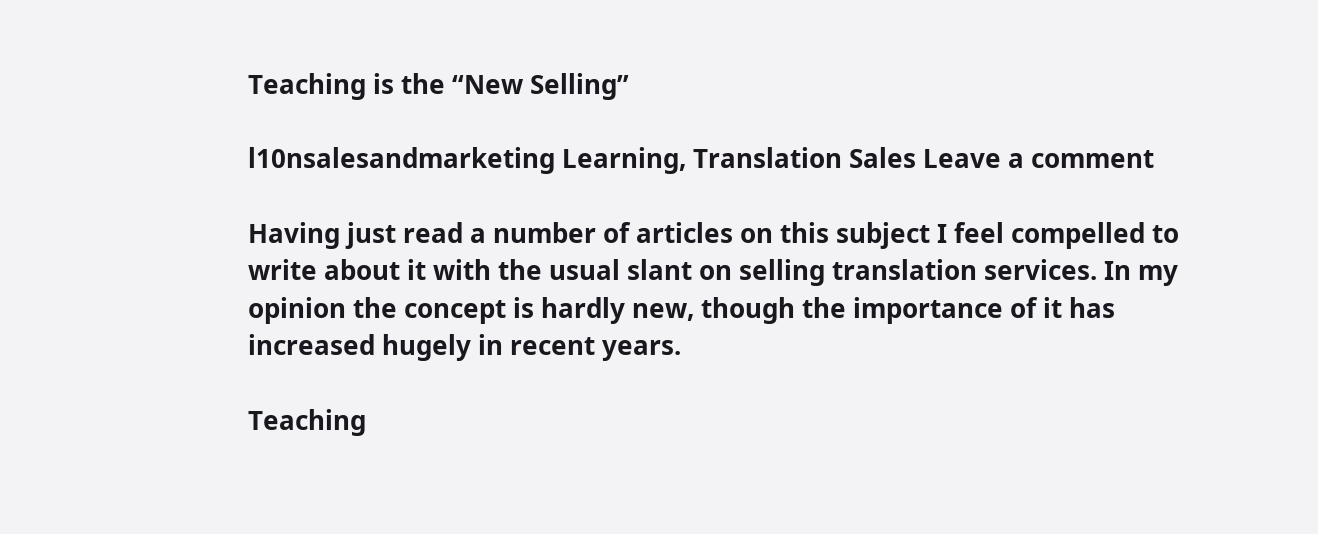Teaching is the “New Selling”

l10nsalesandmarketing Learning, Translation Sales Leave a comment

Having just read a number of articles on this subject I feel compelled to write about it with the usual slant on selling translation services. In my opinion the concept is hardly new, though the importance of it has increased hugely in recent years.

Teaching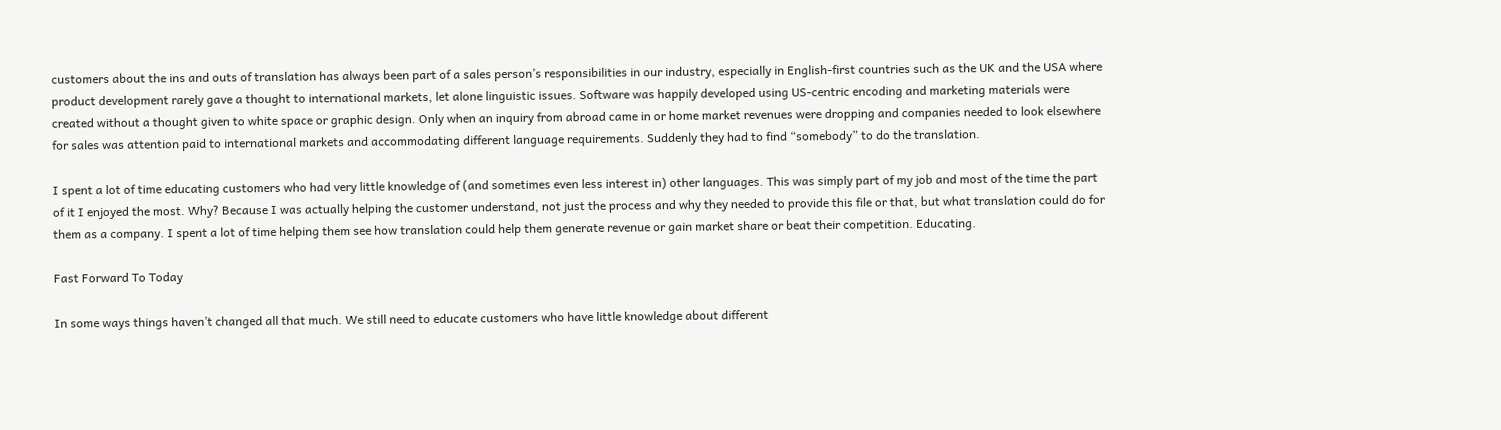customers about the ins and outs of translation has always been part of a sales person’s responsibilities in our industry, especially in English-first countries such as the UK and the USA where product development rarely gave a thought to international markets, let alone linguistic issues. Software was happily developed using US-centric encoding and marketing materials were created without a thought given to white space or graphic design. Only when an inquiry from abroad came in or home market revenues were dropping and companies needed to look elsewhere for sales was attention paid to international markets and accommodating different language requirements. Suddenly they had to find “somebody” to do the translation.

I spent a lot of time educating customers who had very little knowledge of (and sometimes even less interest in) other languages. This was simply part of my job and most of the time the part of it I enjoyed the most. Why? Because I was actually helping the customer understand, not just the process and why they needed to provide this file or that, but what translation could do for them as a company. I spent a lot of time helping them see how translation could help them generate revenue or gain market share or beat their competition. Educating.

Fast Forward To Today

In some ways things haven’t changed all that much. We still need to educate customers who have little knowledge about different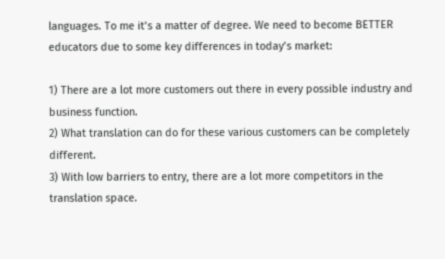languages. To me it’s a matter of degree. We need to become BETTER educators due to some key differences in today’s market:

1) There are a lot more customers out there in every possible industry and business function.
2) What translation can do for these various customers can be completely different.
3) With low barriers to entry, there are a lot more competitors in the translation space.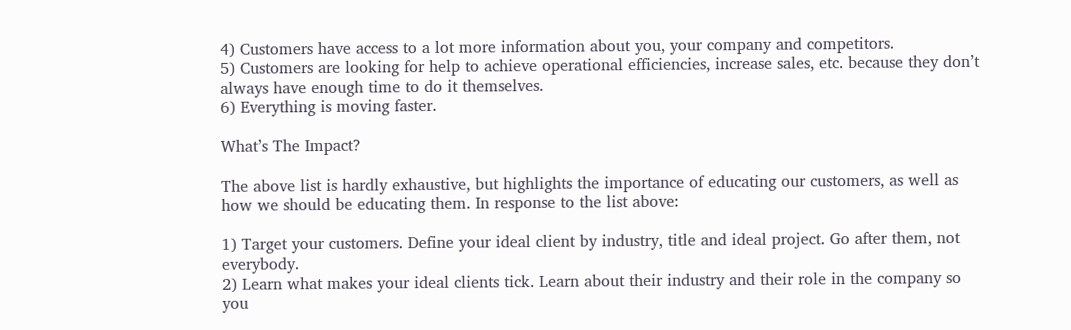4) Customers have access to a lot more information about you, your company and competitors.
5) Customers are looking for help to achieve operational efficiencies, increase sales, etc. because they don’t always have enough time to do it themselves.
6) Everything is moving faster.

What’s The Impact?

The above list is hardly exhaustive, but highlights the importance of educating our customers, as well as how we should be educating them. In response to the list above:

1) Target your customers. Define your ideal client by industry, title and ideal project. Go after them, not everybody.
2) Learn what makes your ideal clients tick. Learn about their industry and their role in the company so you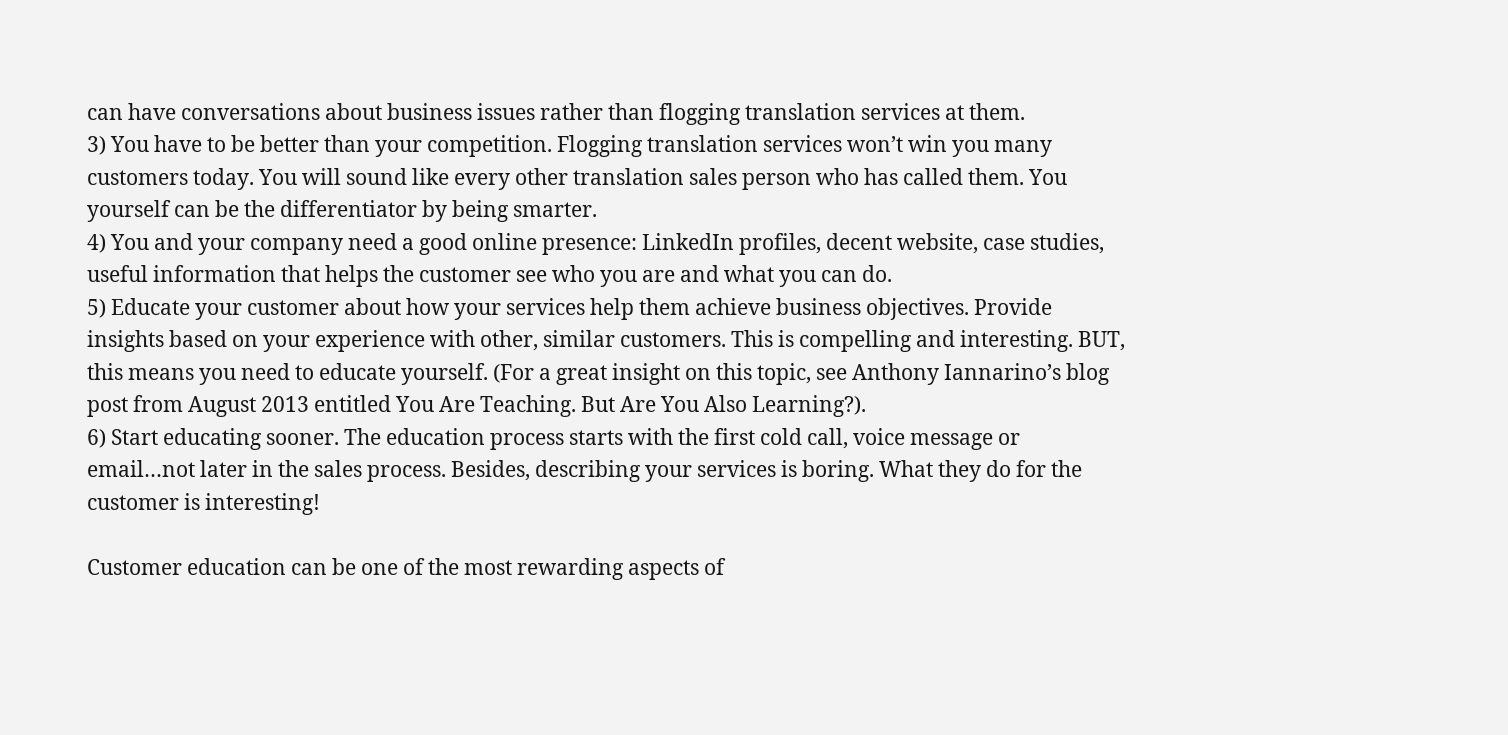can have conversations about business issues rather than flogging translation services at them.
3) You have to be better than your competition. Flogging translation services won’t win you many customers today. You will sound like every other translation sales person who has called them. You yourself can be the differentiator by being smarter.
4) You and your company need a good online presence: LinkedIn profiles, decent website, case studies, useful information that helps the customer see who you are and what you can do.
5) Educate your customer about how your services help them achieve business objectives. Provide insights based on your experience with other, similar customers. This is compelling and interesting. BUT, this means you need to educate yourself. (For a great insight on this topic, see Anthony Iannarino’s blog post from August 2013 entitled You Are Teaching. But Are You Also Learning?).
6) Start educating sooner. The education process starts with the first cold call, voice message or email…not later in the sales process. Besides, describing your services is boring. What they do for the customer is interesting!

Customer education can be one of the most rewarding aspects of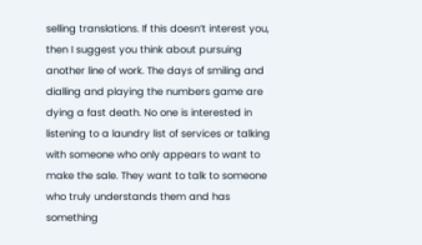selling translations. If this doesn’t interest you, then I suggest you think about pursuing another line of work. The days of smiling and dialling and playing the numbers game are dying a fast death. No one is interested in listening to a laundry list of services or talking with someone who only appears to want to make the sale. They want to talk to someone who truly understands them and has something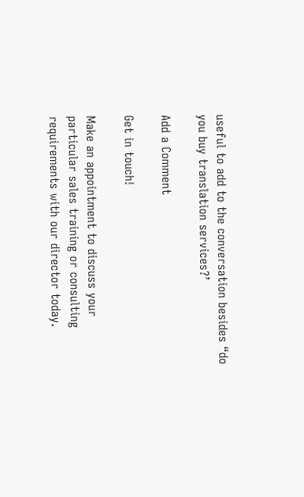useful to add to the conversation besides “do you buy translation services?’

Add a Comment

Get in touch!

Make an appointment to discuss your particular sales training or consulting requirements with our director today.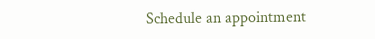Schedule an appointment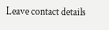Leave contact details